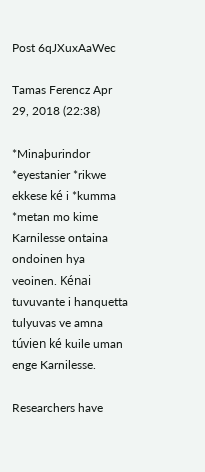Post 6qJXuxAaWec

Tamas Ferencz Apr 29, 2018 (22:38)

*Minaþurindor *eyestanier *rikwe ekkese ké i *kumma *metan mo kime Karnilesse ontaina ondoinen hya veoinen. Kénai tuvuvante i hanquetta tulyuvas ve amna túvien ké kuile uman enge Karnilesse.

Researchers have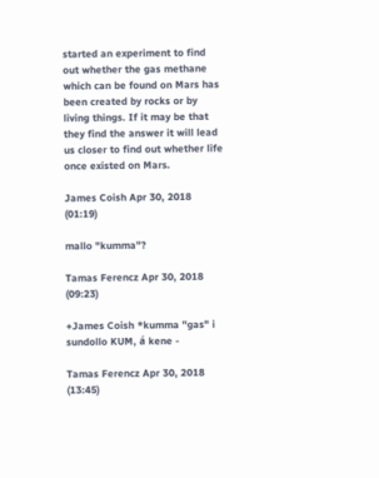started an experiment to find out whether the gas methane which can be found on Mars has been created by rocks or by living things. If it may be that they find the answer it will lead us closer to find out whether life once existed on Mars.

James Coish Apr 30, 2018 (01:19)

mallo "kumma"?

Tamas Ferencz Apr 30, 2018 (09:23)

+James Coish *kumma "gas" i sundollo KUM, á kene -

Tamas Ferencz Apr 30, 2018 (13:45)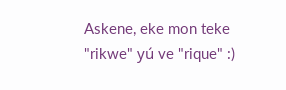Askene, eke mon teke "rikwe" yú ve "rique" :)